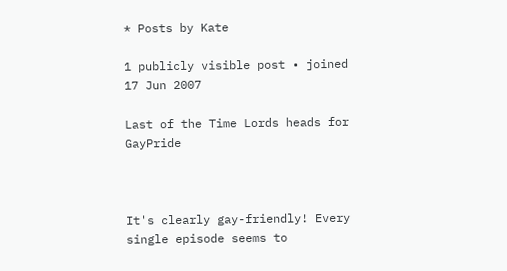* Posts by Kate

1 publicly visible post • joined 17 Jun 2007

Last of the Time Lords heads for GayPride



It's clearly gay-friendly! Every single episode seems to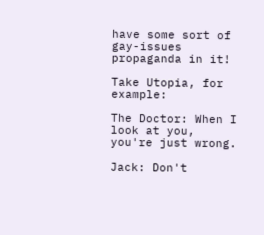have some sort of gay-issues propaganda in it!

Take Utopia, for example:

The Doctor: When I look at you, you're just wrong.

Jack: Don't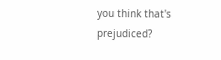you think that's prejudiced?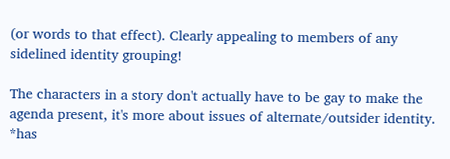(or words to that effect). Clearly appealing to members of any sidelined identity grouping!

The characters in a story don't actually have to be gay to make the agenda present, it's more about issues of alternate/outsider identity. *has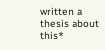written a thesis about this*